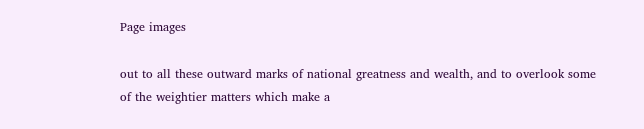Page images

out to all these outward marks of national greatness and wealth, and to overlook some of the weightier matters which make a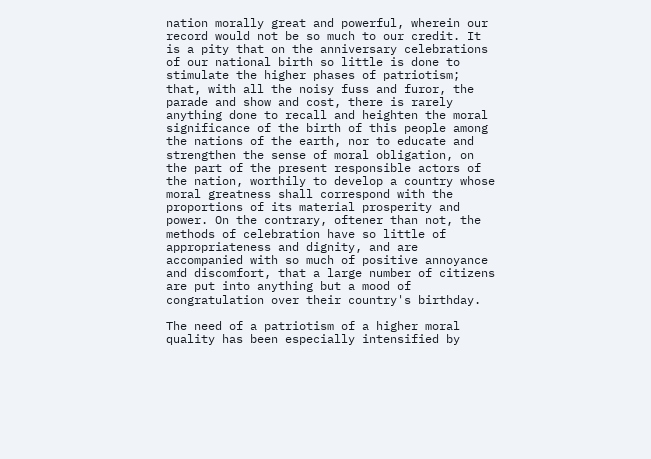nation morally great and powerful, wherein our record would not be so much to our credit. It is a pity that on the anniversary celebrations of our national birth so little is done to stimulate the higher phases of patriotism; that, with all the noisy fuss and furor, the parade and show and cost, there is rarely anything done to recall and heighten the moral significance of the birth of this people among the nations of the earth, nor to educate and strengthen the sense of moral obligation, on the part of the present responsible actors of the nation, worthily to develop a country whose moral greatness shall correspond with the proportions of its material prosperity and power. On the contrary, oftener than not, the methods of celebration have so little of appropriateness and dignity, and are accompanied with so much of positive annoyance and discomfort, that a large number of citizens are put into anything but a mood of congratulation over their country's birthday.

The need of a patriotism of a higher moral quality has been especially intensified by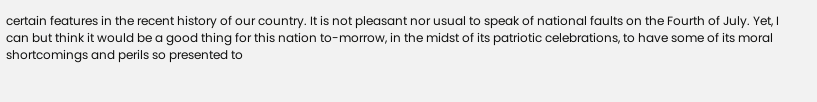certain features in the recent history of our country. It is not pleasant nor usual to speak of national faults on the Fourth of July. Yet, I can but think it would be a good thing for this nation to-morrow, in the midst of its patriotic celebrations, to have some of its moral shortcomings and perils so presented to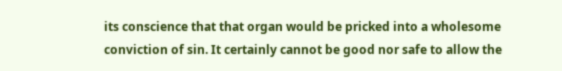its conscience that that organ would be pricked into a wholesome conviction of sin. It certainly cannot be good nor safe to allow the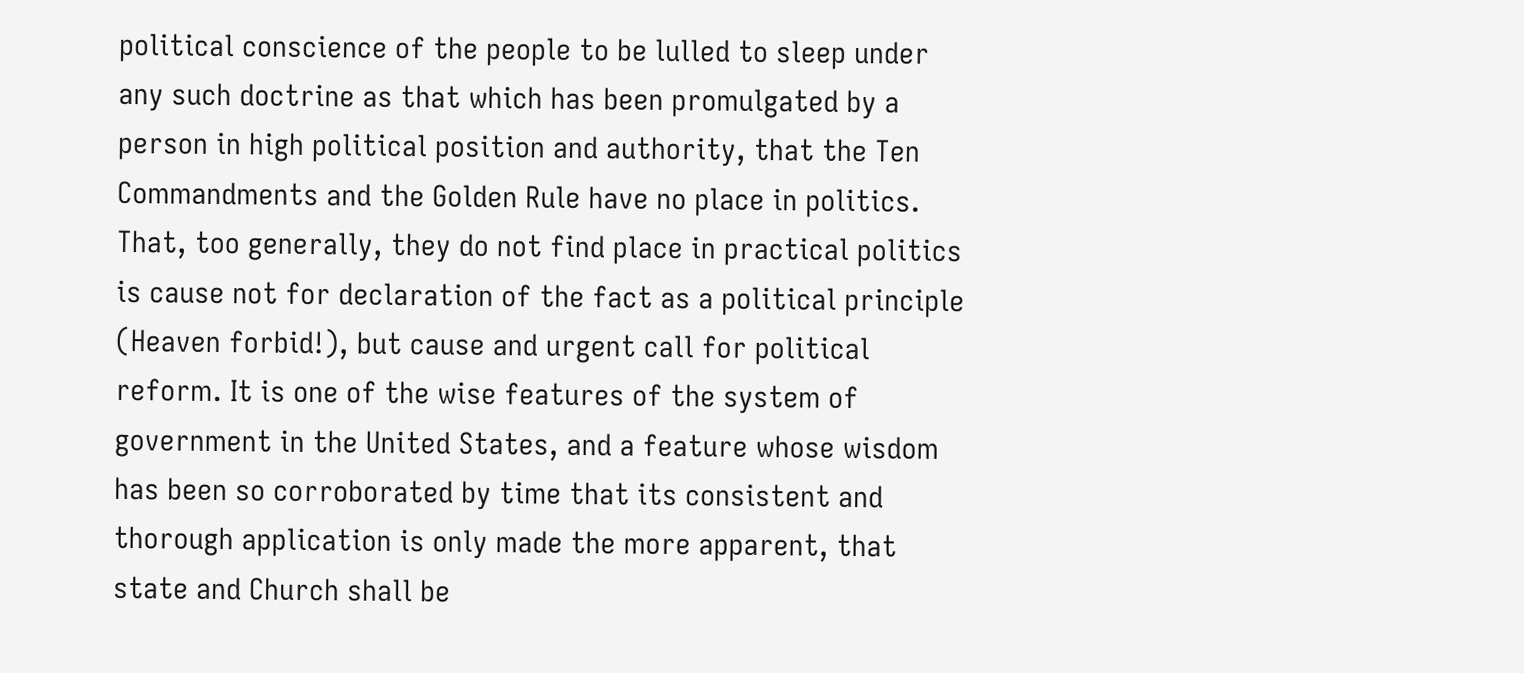political conscience of the people to be lulled to sleep under any such doctrine as that which has been promulgated by a person in high political position and authority, that the Ten Commandments and the Golden Rule have no place in politics. That, too generally, they do not find place in practical politics is cause not for declaration of the fact as a political principle (Heaven forbid!), but cause and urgent call for political reform. It is one of the wise features of the system of government in the United States, and a feature whose wisdom has been so corroborated by time that its consistent and thorough application is only made the more apparent, that state and Church shall be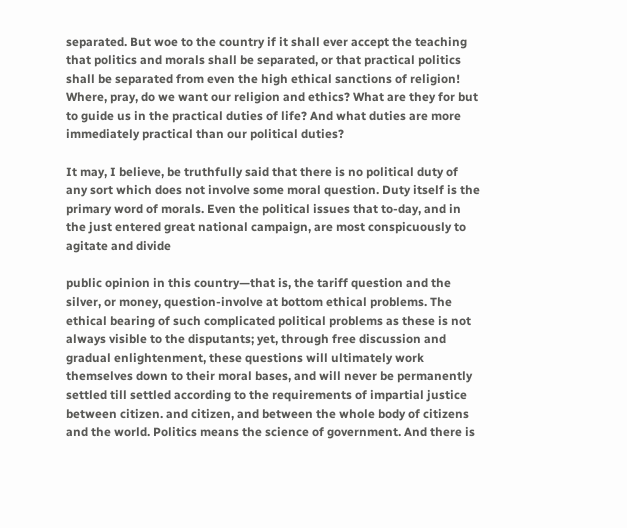separated. But woe to the country if it shall ever accept the teaching that politics and morals shall be separated, or that practical politics shall be separated from even the high ethical sanctions of religion! Where, pray, do we want our religion and ethics? What are they for but to guide us in the practical duties of life? And what duties are more immediately practical than our political duties?

It may, I believe, be truthfully said that there is no political duty of any sort which does not involve some moral question. Duty itself is the primary word of morals. Even the political issues that to-day, and in the just entered great national campaign, are most conspicuously to agitate and divide

public opinion in this country—that is, the tariff question and the silver, or money, question-involve at bottom ethical problems. The ethical bearing of such complicated political problems as these is not always visible to the disputants; yet, through free discussion and gradual enlightenment, these questions will ultimately work themselves down to their moral bases, and will never be permanently settled till settled according to the requirements of impartial justice between citizen. and citizen, and between the whole body of citizens and the world. Politics means the science of government. And there is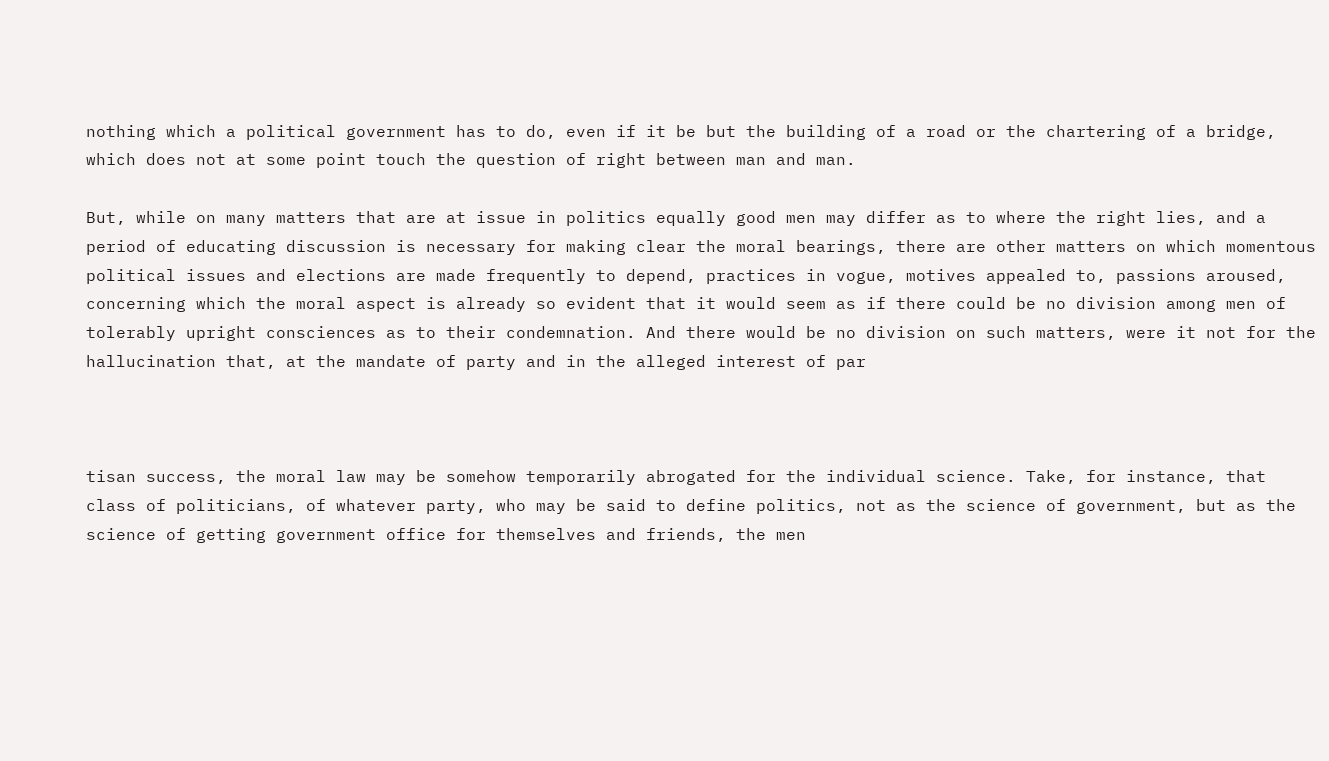nothing which a political government has to do, even if it be but the building of a road or the chartering of a bridge, which does not at some point touch the question of right between man and man.

But, while on many matters that are at issue in politics equally good men may differ as to where the right lies, and a period of educating discussion is necessary for making clear the moral bearings, there are other matters on which momentous political issues and elections are made frequently to depend, practices in vogue, motives appealed to, passions aroused, concerning which the moral aspect is already so evident that it would seem as if there could be no division among men of tolerably upright consciences as to their condemnation. And there would be no division on such matters, were it not for the hallucination that, at the mandate of party and in the alleged interest of par



tisan success, the moral law may be somehow temporarily abrogated for the individual science. Take, for instance, that class of politicians, of whatever party, who may be said to define politics, not as the science of government, but as the science of getting government office for themselves and friends, the men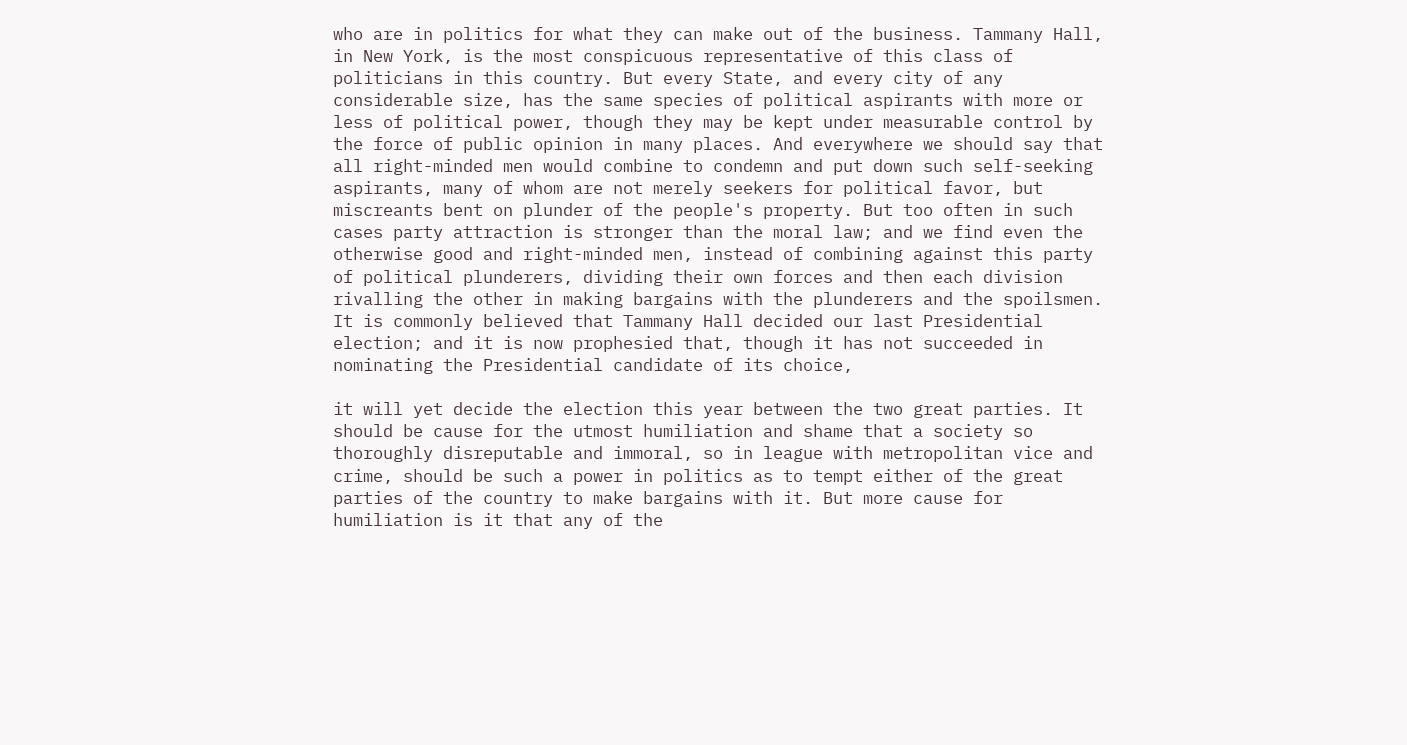who are in politics for what they can make out of the business. Tammany Hall, in New York, is the most conspicuous representative of this class of politicians in this country. But every State, and every city of any considerable size, has the same species of political aspirants with more or less of political power, though they may be kept under measurable control by the force of public opinion in many places. And everywhere we should say that all right-minded men would combine to condemn and put down such self-seeking aspirants, many of whom are not merely seekers for political favor, but miscreants bent on plunder of the people's property. But too often in such cases party attraction is stronger than the moral law; and we find even the otherwise good and right-minded men, instead of combining against this party of political plunderers, dividing their own forces and then each division rivalling the other in making bargains with the plunderers and the spoilsmen. It is commonly believed that Tammany Hall decided our last Presidential election; and it is now prophesied that, though it has not succeeded in nominating the Presidential candidate of its choice,

it will yet decide the election this year between the two great parties. It should be cause for the utmost humiliation and shame that a society so thoroughly disreputable and immoral, so in league with metropolitan vice and crime, should be such a power in politics as to tempt either of the great parties of the country to make bargains with it. But more cause for humiliation is it that any of the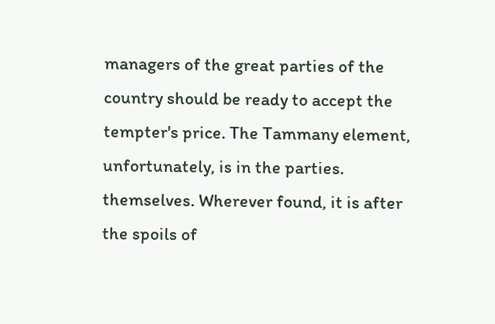managers of the great parties of the country should be ready to accept the tempter's price. The Tammany element, unfortunately, is in the parties. themselves. Wherever found, it is after the spoils of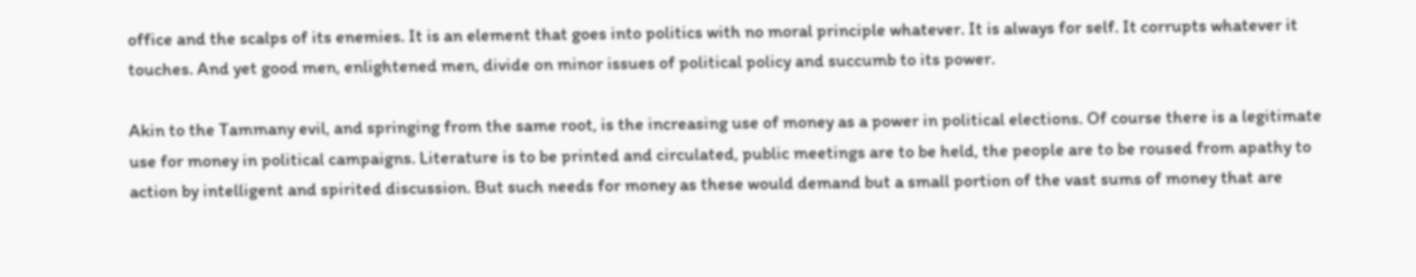office and the scalps of its enemies. It is an element that goes into politics with no moral principle whatever. It is always for self. It corrupts whatever it touches. And yet good men, enlightened men, divide on minor issues of political policy and succumb to its power.

Akin to the Tammany evil, and springing from the same root, is the increasing use of money as a power in political elections. Of course there is a legitimate use for money in political campaigns. Literature is to be printed and circulated, public meetings are to be held, the people are to be roused from apathy to action by intelligent and spirited discussion. But such needs for money as these would demand but a small portion of the vast sums of money that are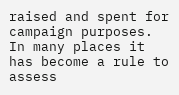raised and spent for campaign purposes. In many places it has become a rule to assess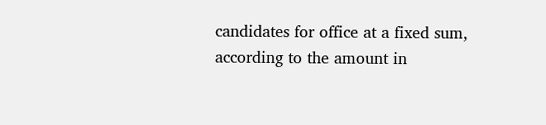candidates for office at a fixed sum, according to the amount in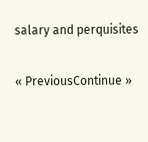salary and perquisites

« PreviousContinue »